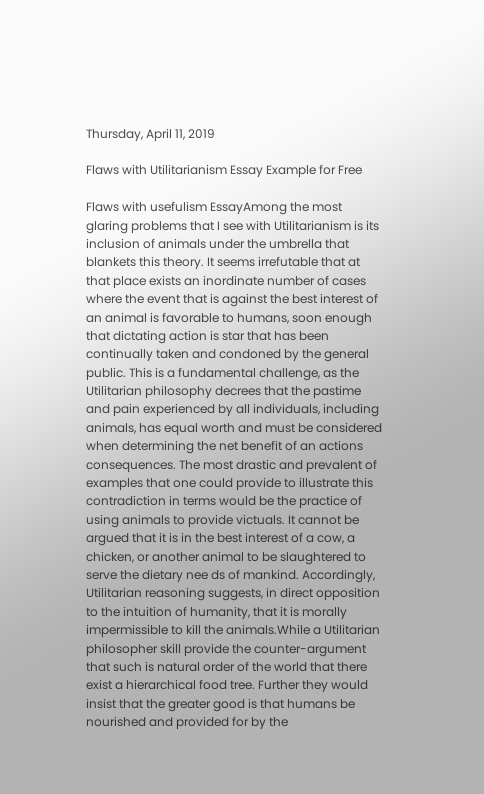Thursday, April 11, 2019

Flaws with Utilitarianism Essay Example for Free

Flaws with usefulism EssayAmong the most glaring problems that I see with Utilitarianism is its inclusion of animals under the umbrella that blankets this theory. It seems irrefutable that at that place exists an inordinate number of cases where the event that is against the best interest of an animal is favorable to humans, soon enough that dictating action is star that has been continually taken and condoned by the general public. This is a fundamental challenge, as the Utilitarian philosophy decrees that the pastime and pain experienced by all individuals, including animals, has equal worth and must be considered when determining the net benefit of an actions consequences. The most drastic and prevalent of examples that one could provide to illustrate this contradiction in terms would be the practice of using animals to provide victuals. It cannot be argued that it is in the best interest of a cow, a chicken, or another animal to be slaughtered to serve the dietary nee ds of mankind. Accordingly, Utilitarian reasoning suggests, in direct opposition to the intuition of humanity, that it is morally impermissible to kill the animals.While a Utilitarian philosopher skill provide the counter-argument that such is natural order of the world that there exist a hierarchical food tree. Further they would insist that the greater good is that humans be nourished and provided for by the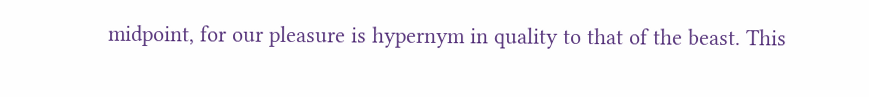midpoint, for our pleasure is hypernym in quality to that of the beast. This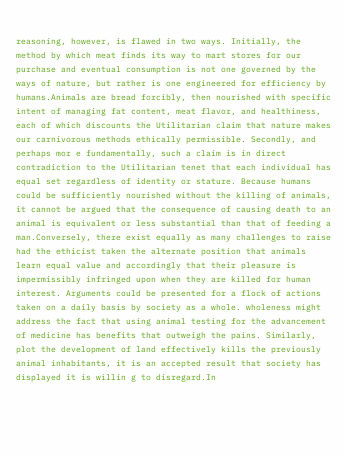reasoning, however, is flawed in two ways. Initially, the method by which meat finds its way to mart stores for our purchase and eventual consumption is not one governed by the ways of nature, but rather is one engineered for efficiency by humans.Animals are bread forcibly, then nourished with specific intent of managing fat content, meat flavor, and healthiness, each of which discounts the Utilitarian claim that nature makes our carnivorous methods ethically permissible. Secondly, and perhaps mor e fundamentally, such a claim is in direct contradiction to the Utilitarian tenet that each individual has equal set regardless of identity or stature. Because humans could be sufficiently nourished without the killing of animals, it cannot be argued that the consequence of causing death to an animal is equivalent or less substantial than that of feeding a man.Conversely, there exist equally as many challenges to raise had the ethicist taken the alternate position that animals learn equal value and accordingly that their pleasure is impermissibly infringed upon when they are killed for human interest. Arguments could be presented for a flock of actions taken on a daily basis by society as a whole. wholeness might address the fact that using animal testing for the advancement of medicine has benefits that outweigh the pains. Similarly, plot the development of land effectively kills the previously animal inhabitants, it is an accepted result that society has displayed it is willin g to disregard.In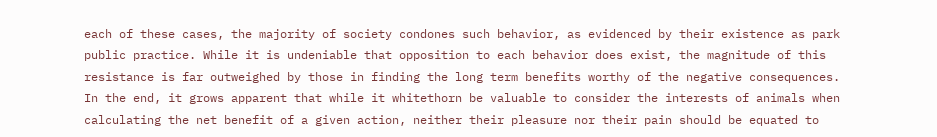each of these cases, the majority of society condones such behavior, as evidenced by their existence as park public practice. While it is undeniable that opposition to each behavior does exist, the magnitude of this resistance is far outweighed by those in finding the long term benefits worthy of the negative consequences. In the end, it grows apparent that while it whitethorn be valuable to consider the interests of animals when calculating the net benefit of a given action, neither their pleasure nor their pain should be equated to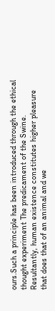ours.Such a principle has been introduced through the ethical thought experiment The predicament of the Swine. Resultantly, human existence constitutes higher pleasure that does that of an animal and we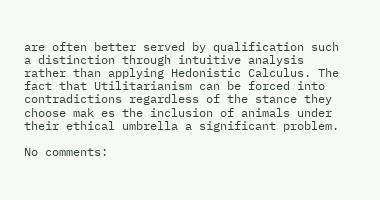are often better served by qualification such a distinction through intuitive analysis rather than applying Hedonistic Calculus. The fact that Utilitarianism can be forced into contradictions regardless of the stance they choose mak es the inclusion of animals under their ethical umbrella a significant problem.

No comments: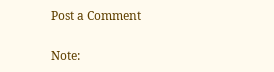Post a Comment

Note: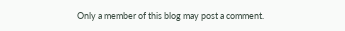Only a member of this blog may post a comment.